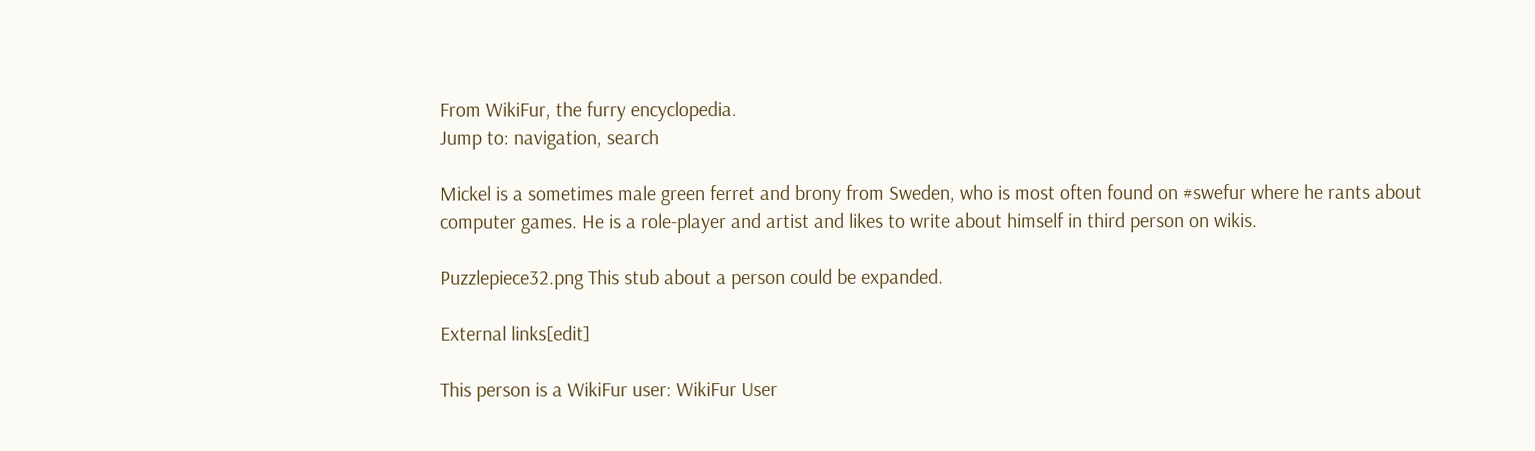From WikiFur, the furry encyclopedia.
Jump to: navigation, search

Mickel is a sometimes male green ferret and brony from Sweden, who is most often found on #swefur where he rants about computer games. He is a role-player and artist and likes to write about himself in third person on wikis.

Puzzlepiece32.png This stub about a person could be expanded.

External links[edit]

This person is a WikiFur user: WikiFur User